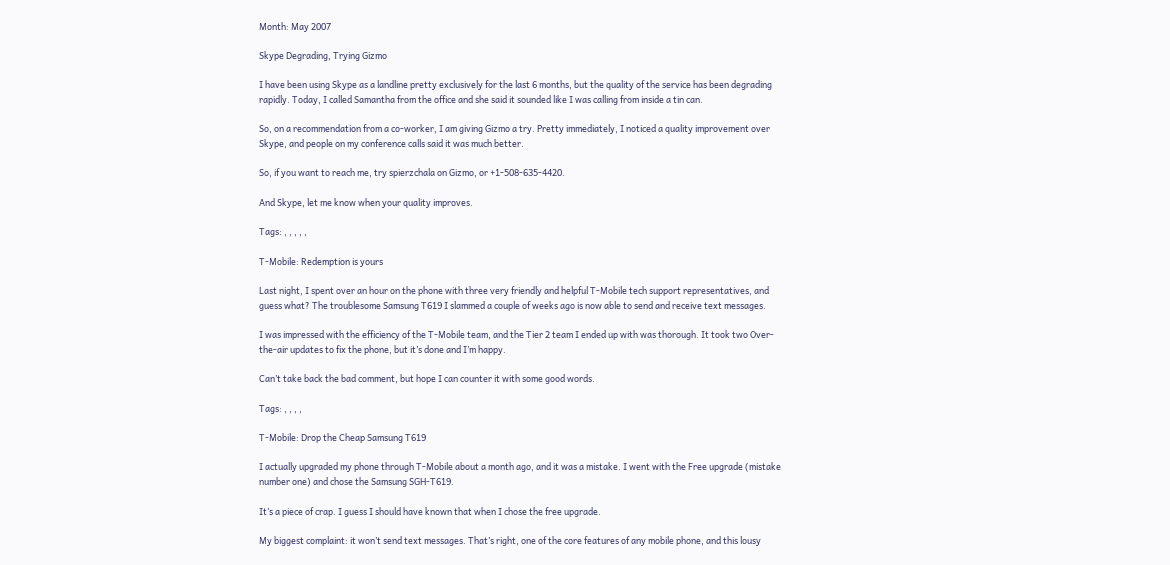Month: May 2007

Skype Degrading, Trying Gizmo

I have been using Skype as a landline pretty exclusively for the last 6 months, but the quality of the service has been degrading rapidly. Today, I called Samantha from the office and she said it sounded like I was calling from inside a tin can.

So, on a recommendation from a co-worker, I am giving Gizmo a try. Pretty immediately, I noticed a quality improvement over Skype, and people on my conference calls said it was much better.

So, if you want to reach me, try spierzchala on Gizmo, or +1-508-635-4420.

And Skype, let me know when your quality improves.

Tags: , , , , ,

T-Mobile: Redemption is yours

Last night, I spent over an hour on the phone with three very friendly and helpful T-Mobile tech support representatives, and guess what? The troublesome Samsung T619 I slammed a couple of weeks ago is now able to send and receive text messages.

I was impressed with the efficiency of the T-Mobile team, and the Tier 2 team I ended up with was thorough. It took two Over-the-air updates to fix the phone, but it’s done and I’m happy.

Can’t take back the bad comment, but hope I can counter it with some good words.

Tags: , , , ,

T-Mobile: Drop the Cheap Samsung T619

I actually upgraded my phone through T-Mobile about a month ago, and it was a mistake. I went with the Free upgrade (mistake number one) and chose the Samsung SGH-T619.

It’s a piece of crap. I guess I should have known that when I chose the free upgrade.

My biggest complaint: it won’t send text messages. That’s right, one of the core features of any mobile phone, and this lousy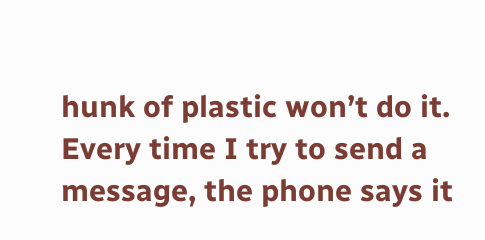hunk of plastic won’t do it. Every time I try to send a message, the phone says it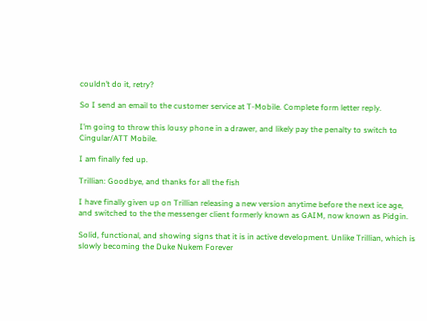couldn’t do it, retry?

So I send an email to the customer service at T-Mobile. Complete form letter reply.

I’m going to throw this lousy phone in a drawer, and likely pay the penalty to switch to Cingular/ATT Mobile.

I am finally fed up.

Trillian: Goodbye, and thanks for all the fish

I have finally given up on Trillian releasing a new version anytime before the next ice age, and switched to the the messenger client formerly known as GAIM, now known as Pidgin.

Solid, functional, and showing signs that it is in active development. Unlike Trillian, which is slowly becoming the Duke Nukem Forever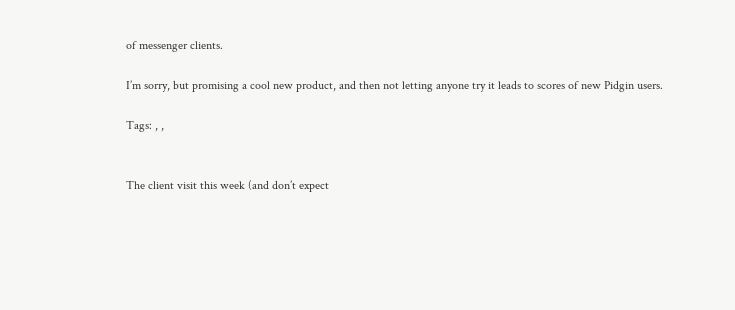of messenger clients.

I’m sorry, but promising a cool new product, and then not letting anyone try it leads to scores of new Pidgin users.

Tags: , ,


The client visit this week (and don’t expect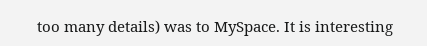too many details) was to MySpace. It is interesting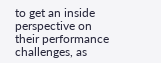to get an inside perspective on their performance challenges, as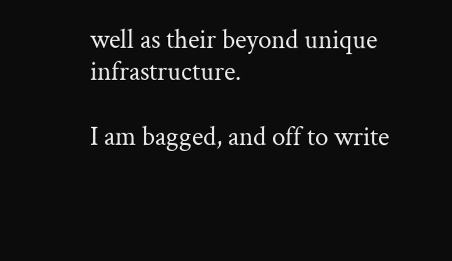well as their beyond unique infrastructure.

I am bagged, and off to write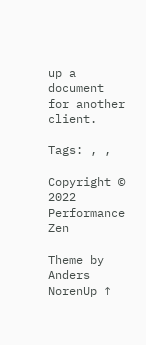up a document for another client.

Tags: , ,

Copyright © 2022 Performance Zen

Theme by Anders NorenUp ↑